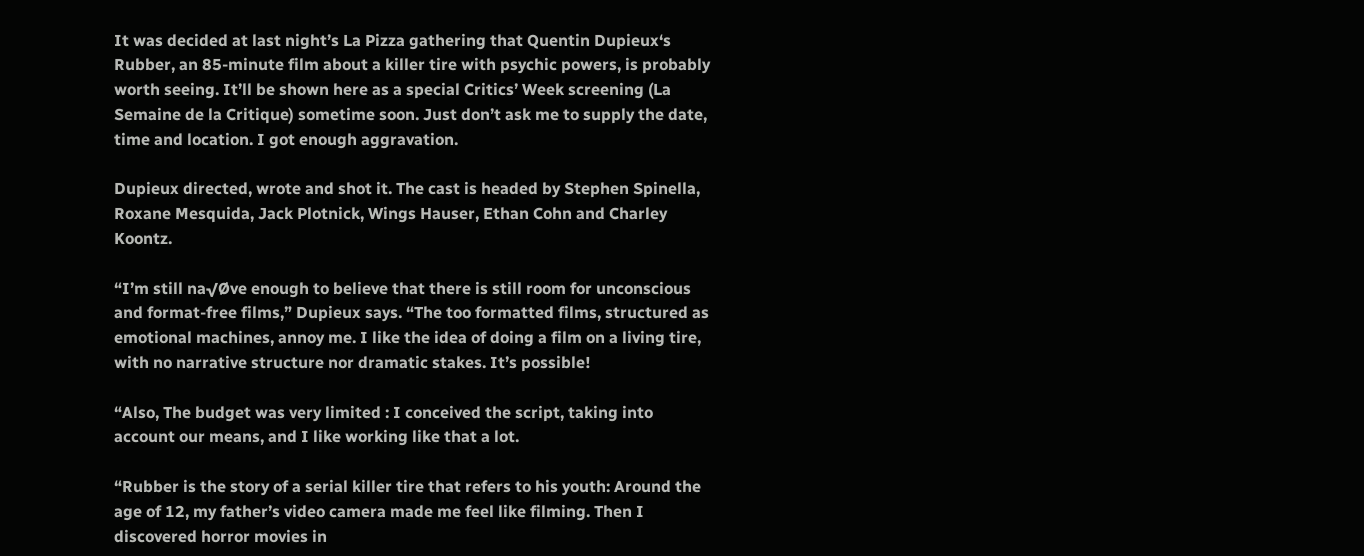It was decided at last night’s La Pizza gathering that Quentin Dupieux‘s Rubber, an 85-minute film about a killer tire with psychic powers, is probably worth seeing. It’ll be shown here as a special Critics’ Week screening (La Semaine de la Critique) sometime soon. Just don’t ask me to supply the date, time and location. I got enough aggravation.

Dupieux directed, wrote and shot it. The cast is headed by Stephen Spinella, Roxane Mesquida, Jack Plotnick, Wings Hauser, Ethan Cohn and Charley Koontz.

“I’m still na√Øve enough to believe that there is still room for unconscious and format-free films,” Dupieux says. “The too formatted films, structured as emotional machines, annoy me. I like the idea of doing a film on a living tire, with no narrative structure nor dramatic stakes. It’s possible!

“Also, The budget was very limited : I conceived the script, taking into account our means, and I like working like that a lot.

“Rubber is the story of a serial killer tire that refers to his youth: Around the age of 12, my father’s video camera made me feel like filming. Then I discovered horror movies in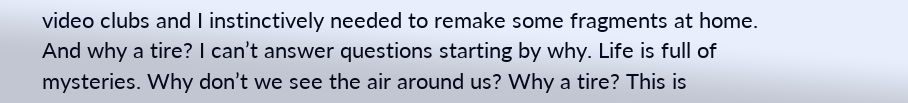video clubs and I instinctively needed to remake some fragments at home. And why a tire? I can’t answer questions starting by why. Life is full of mysteries. Why don’t we see the air around us? Why a tire? This is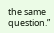the same question.”